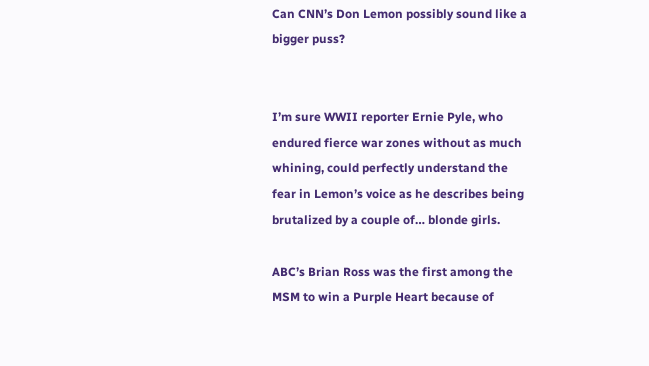Can CNN’s Don Lemon possibly sound like a bigger puss?


I’m sure WWII reporter Ernie Pyle, who endured fierce war zones without as much whining, could perfectly understand the fear in Lemon’s voice as he describes being brutalized by a couple of… blonde girls.

ABC’s Brian Ross was the first among the MSM to win a Purple Heart because of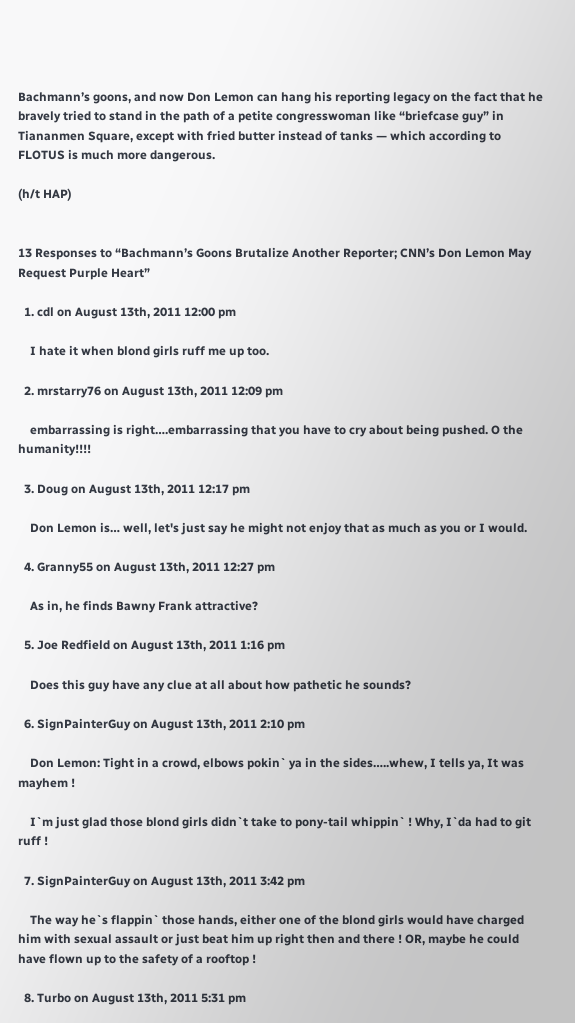Bachmann’s goons, and now Don Lemon can hang his reporting legacy on the fact that he bravely tried to stand in the path of a petite congresswoman like “briefcase guy” in Tiananmen Square, except with fried butter instead of tanks — which according to FLOTUS is much more dangerous.

(h/t HAP)


13 Responses to “Bachmann’s Goons Brutalize Another Reporter; CNN’s Don Lemon May Request Purple Heart”

  1. cdl on August 13th, 2011 12:00 pm

    I hate it when blond girls ruff me up too.

  2. mrstarry76 on August 13th, 2011 12:09 pm

    embarrassing is right….embarrassing that you have to cry about being pushed. O the humanity!!!!

  3. Doug on August 13th, 2011 12:17 pm

    Don Lemon is… well, let's just say he might not enjoy that as much as you or I would.

  4. Granny55 on August 13th, 2011 12:27 pm

    As in, he finds Bawny Frank attractive?

  5. Joe Redfield on August 13th, 2011 1:16 pm

    Does this guy have any clue at all about how pathetic he sounds?

  6. SignPainterGuy on August 13th, 2011 2:10 pm

    Don Lemon: Tight in a crowd, elbows pokin` ya in the sides…..whew, I tells ya, It was mayhem !

    I`m just glad those blond girls didn`t take to pony-tail whippin` ! Why, I`da had to git ruff !

  7. SignPainterGuy on August 13th, 2011 3:42 pm

    The way he`s flappin` those hands, either one of the blond girls would have charged him with sexual assault or just beat him up right then and there ! OR, maybe he could have flown up to the safety of a rooftop !

  8. Turbo on August 13th, 2011 5:31 pm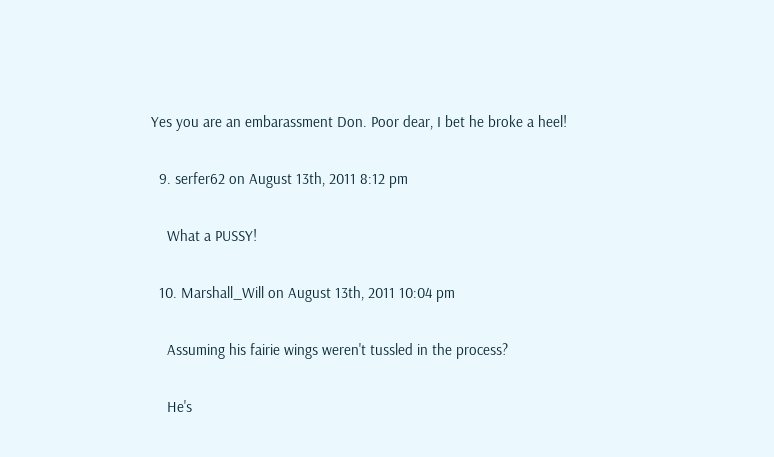Yes you are an embarassment Don. Poor dear, I bet he broke a heel!

  9. serfer62 on August 13th, 2011 8:12 pm

    What a PUSSY!

  10. Marshall_Will on August 13th, 2011 10:04 pm

    Assuming his fairie wings weren't tussled in the process?

    He's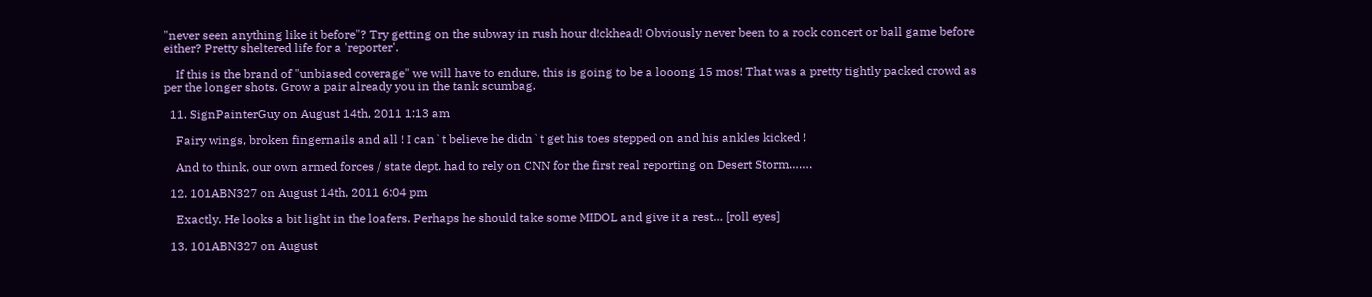"never seen anything like it before"? Try getting on the subway in rush hour d!ckhead! Obviously never been to a rock concert or ball game before either? Pretty sheltered life for a 'reporter'.

    If this is the brand of "unbiased coverage" we will have to endure, this is going to be a looong 15 mos! That was a pretty tightly packed crowd as per the longer shots. Grow a pair already you in the tank scumbag.

  11. SignPainterGuy on August 14th, 2011 1:13 am

    Fairy wings, broken fingernails and all ! I can`t believe he didn`t get his toes stepped on and his ankles kicked !

    And to think, our own armed forces / state dept. had to rely on CNN for the first real reporting on Desert Storm…….

  12. 101ABN327 on August 14th, 2011 6:04 pm

    Exactly. He looks a bit light in the loafers. Perhaps he should take some MIDOL and give it a rest… [roll eyes]

  13. 101ABN327 on August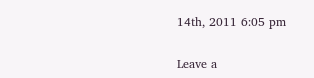14th, 2011 6:05 pm


Leave a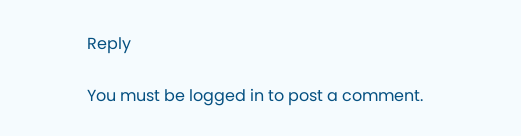Reply

You must be logged in to post a comment.